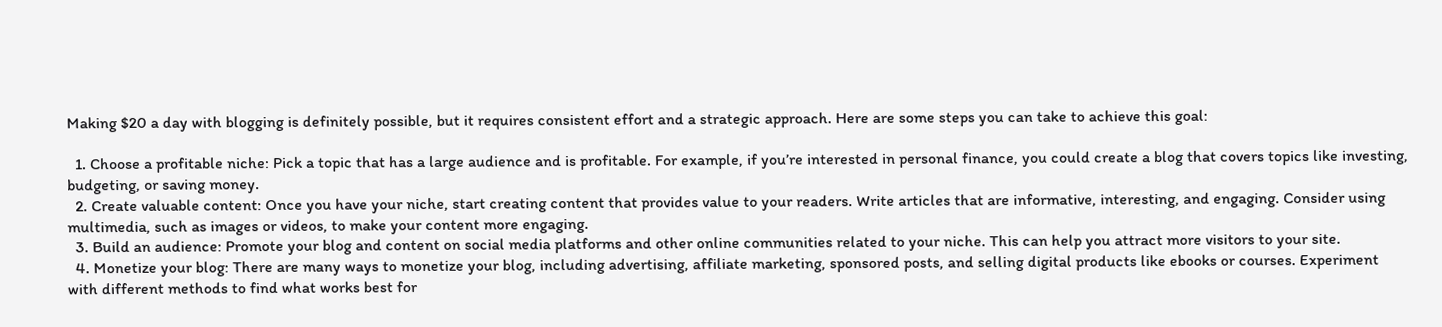Making $20 a day with blogging is definitely possible, but it requires consistent effort and a strategic approach. Here are some steps you can take to achieve this goal:

  1. Choose a profitable niche: Pick a topic that has a large audience and is profitable. For example, if you’re interested in personal finance, you could create a blog that covers topics like investing, budgeting, or saving money.
  2. Create valuable content: Once you have your niche, start creating content that provides value to your readers. Write articles that are informative, interesting, and engaging. Consider using multimedia, such as images or videos, to make your content more engaging.
  3. Build an audience: Promote your blog and content on social media platforms and other online communities related to your niche. This can help you attract more visitors to your site.
  4. Monetize your blog: There are many ways to monetize your blog, including advertising, affiliate marketing, sponsored posts, and selling digital products like ebooks or courses. Experiment with different methods to find what works best for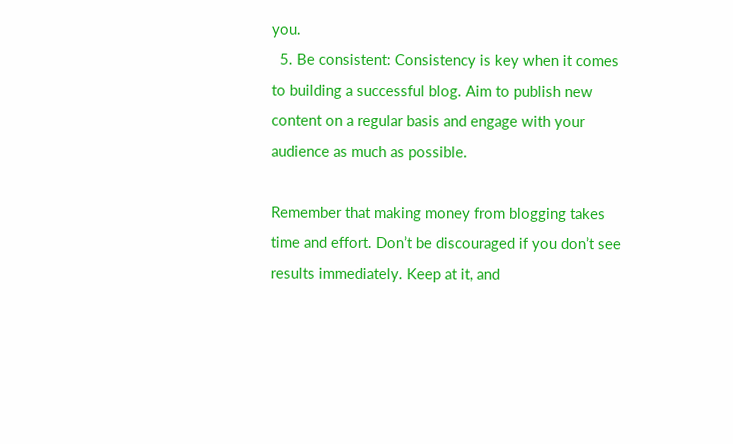you.
  5. Be consistent: Consistency is key when it comes to building a successful blog. Aim to publish new content on a regular basis and engage with your audience as much as possible.

Remember that making money from blogging takes time and effort. Don’t be discouraged if you don’t see results immediately. Keep at it, and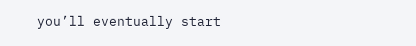you’ll eventually start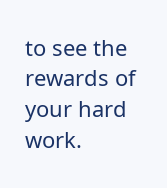to see the rewards of your hard work.